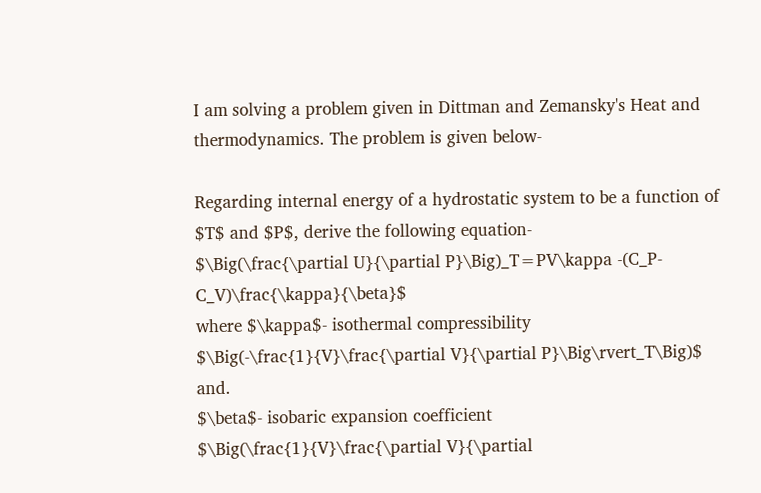I am solving a problem given in Dittman and Zemansky's Heat and thermodynamics. The problem is given below-

Regarding internal energy of a hydrostatic system to be a function of $T$ and $P$, derive the following equation-
$\Big(\frac{\partial U}{\partial P}\Big)_T=PV\kappa -(C_P-C_V)\frac{\kappa}{\beta}$
where $\kappa$- isothermal compressibility $\Big(-\frac{1}{V}\frac{\partial V}{\partial P}\Big\rvert_T\Big)$ and.
$\beta$- isobaric expansion coefficient $\Big(\frac{1}{V}\frac{\partial V}{\partial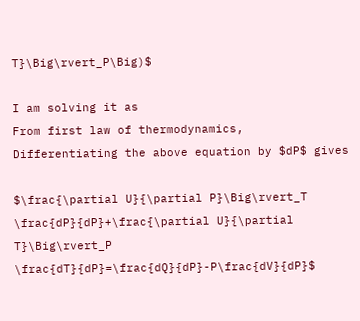T}\Big\rvert_P\Big)$

I am solving it as
From first law of thermodynamics,
Differentiating the above equation by $dP$ gives

$\frac{\partial U}{\partial P}\Big\rvert_T \frac{dP}{dP}+\frac{\partial U}{\partial T}\Big\rvert_P \frac{dT}{dP}=\frac{dQ}{dP}-P\frac{dV}{dP}$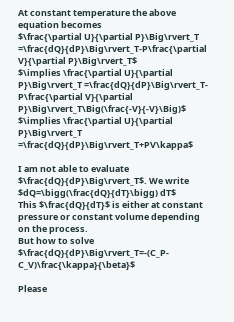At constant temperature the above equation becomes
$\frac{\partial U}{\partial P}\Big\rvert_T =\frac{dQ}{dP}\Big\rvert_T-P\frac{\partial V}{\partial P}\Big\rvert_T$
$\implies \frac{\partial U}{\partial P}\Big\rvert_T =\frac{dQ}{dP}\Big\rvert_T-P\frac{\partial V}{\partial P}\Big\rvert_T\Big(\frac{-V}{-V}\Big)$
$\implies \frac{\partial U}{\partial P}\Big\rvert_T =\frac{dQ}{dP}\Big\rvert_T+PV\kappa$

I am not able to evaluate $\frac{dQ}{dP}\Big\rvert_T$. We write $dQ=\bigg(\frac{dQ}{dT}\bigg) dT$
This $\frac{dQ}{dT}$ is either at constant pressure or constant volume depending on the process.
But how to solve $\frac{dQ}{dP}\Big\rvert_T=-(C_P-C_V)\frac{\kappa}{\beta}$

Please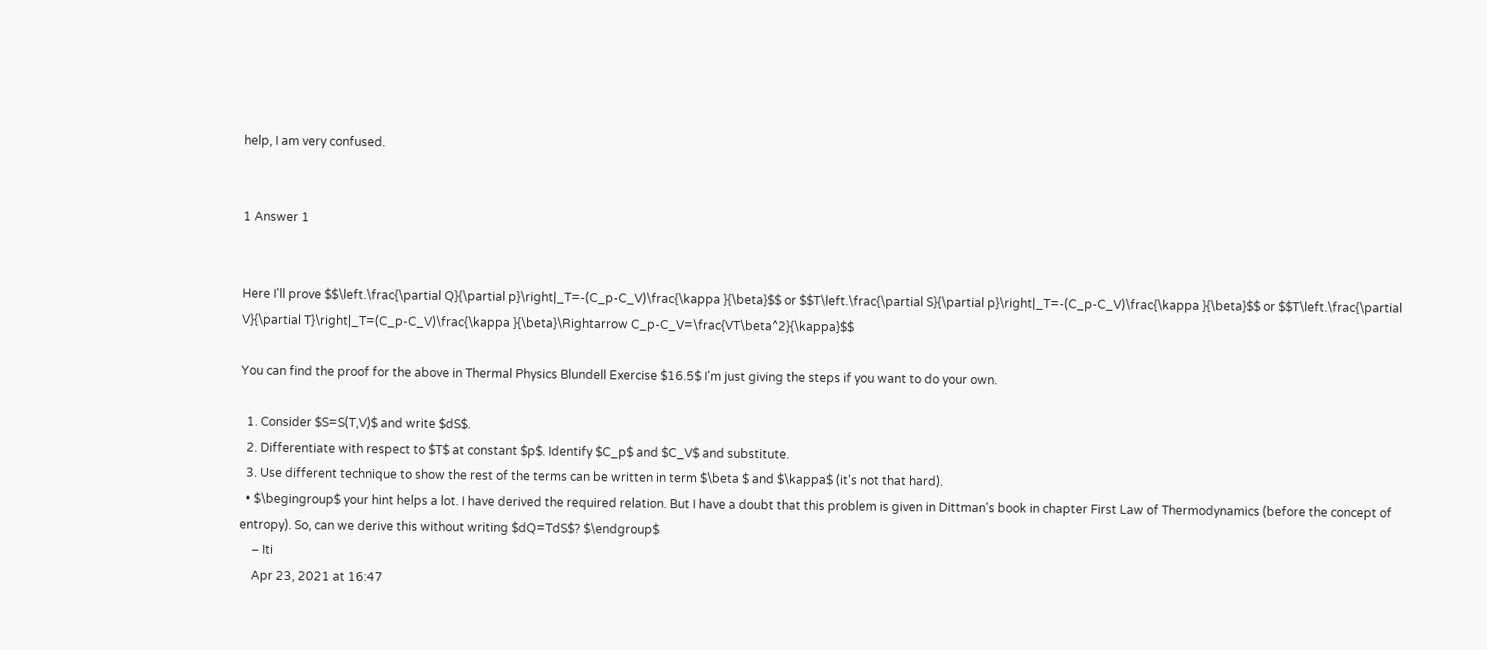help, I am very confused.


1 Answer 1


Here I'll prove $$\left.\frac{\partial Q}{\partial p}\right|_T=-(C_p-C_V)\frac{\kappa }{\beta}$$ or $$T\left.\frac{\partial S}{\partial p}\right|_T=-(C_p-C_V)\frac{\kappa }{\beta}$$ or $$T\left.\frac{\partial V}{\partial T}\right|_T=(C_p-C_V)\frac{\kappa }{\beta}\Rightarrow C_p-C_V=\frac{VT\beta^2}{\kappa}$$

You can find the proof for the above in Thermal Physics Blundell Exercise $16.5$ I'm just giving the steps if you want to do your own.

  1. Consider $S=S(T,V)$ and write $dS$.
  2. Differentiate with respect to $T$ at constant $p$. Identify $C_p$ and $C_V$ and substitute.
  3. Use different technique to show the rest of the terms can be written in term $\beta $ and $\kappa$ (it's not that hard).
  • $\begingroup$ your hint helps a lot. I have derived the required relation. But I have a doubt that this problem is given in Dittman's book in chapter First Law of Thermodynamics (before the concept of entropy). So, can we derive this without writing $dQ=TdS$? $\endgroup$
    – Iti
    Apr 23, 2021 at 16:47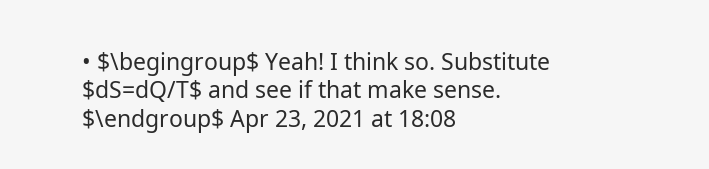• $\begingroup$ Yeah! I think so. Substitute $dS=dQ/T$ and see if that make sense. $\endgroup$ Apr 23, 2021 at 18:08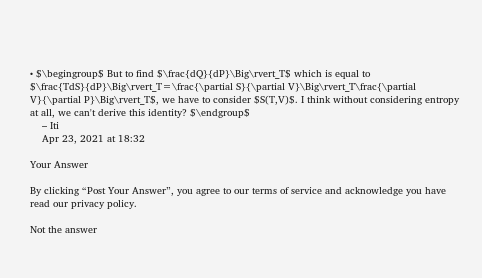• $\begingroup$ But to find $\frac{dQ}{dP}\Big\rvert_T$ which is equal to $\frac{TdS}{dP}\Big\rvert_T=\frac{\partial S}{\partial V}\Big\rvert_T\frac{\partial V}{\partial P}\Big\rvert_T$, we have to consider $S(T,V)$. I think without considering entropy at all, we can't derive this identity? $\endgroup$
    – Iti
    Apr 23, 2021 at 18:32

Your Answer

By clicking “Post Your Answer”, you agree to our terms of service and acknowledge you have read our privacy policy.

Not the answer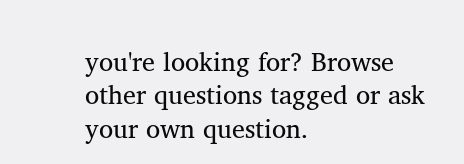you're looking for? Browse other questions tagged or ask your own question.